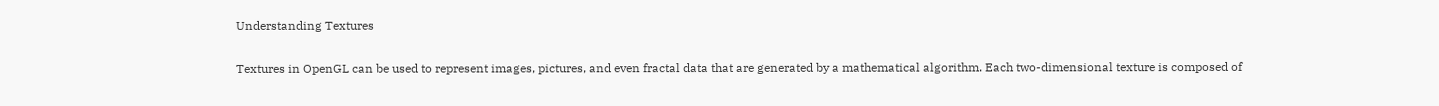Understanding Textures

Textures in OpenGL can be used to represent images, pictures, and even fractal data that are generated by a mathematical algorithm. Each two-dimensional texture is composed of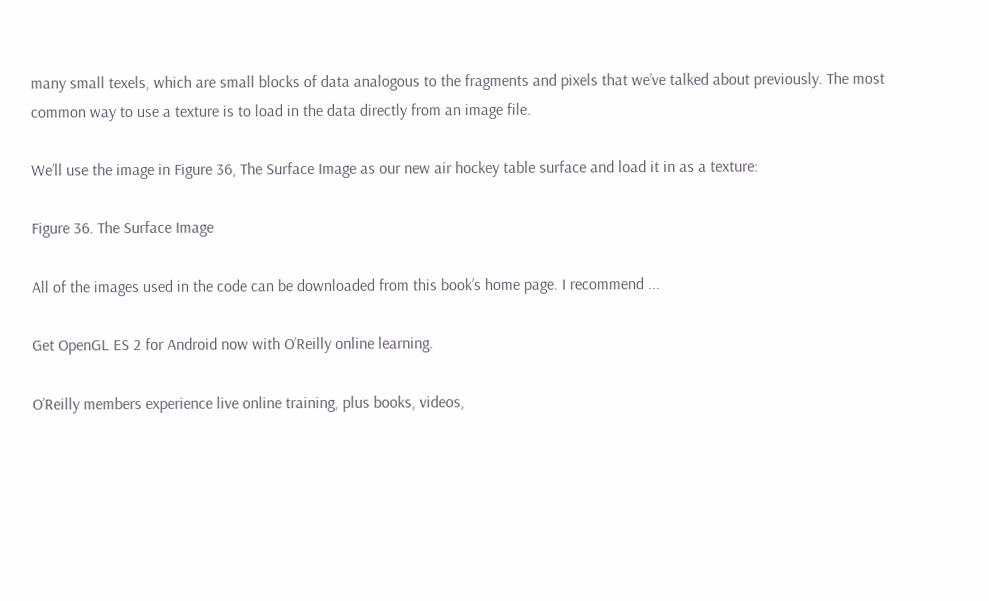many small texels, which are small blocks of data analogous to the fragments and pixels that we’ve talked about previously. The most common way to use a texture is to load in the data directly from an image file.

We’ll use the image in Figure 36, The Surface Image as our new air hockey table surface and load it in as a texture:

Figure 36. The Surface Image

All of the images used in the code can be downloaded from this book’s home page. I recommend ...

Get OpenGL ES 2 for Android now with O’Reilly online learning.

O’Reilly members experience live online training, plus books, videos,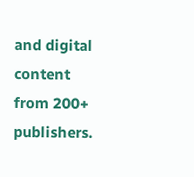and digital content from 200+ publishers.